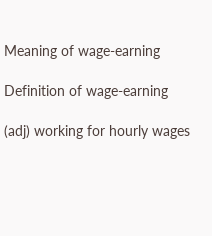Meaning of wage-earning

Definition of wage-earning

(adj) working for hourly wages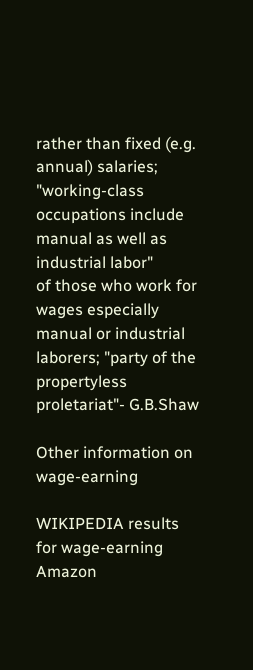rather than fixed (e.g. annual) salaries; "working-class occupations include manual as well as industrial labor"
of those who work for wages especially manual or industrial laborers; "party of the propertyless proletariat"- G.B.Shaw

Other information on wage-earning

WIKIPEDIA results for wage-earning
Amazon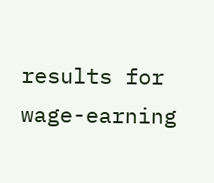results for wage-earning